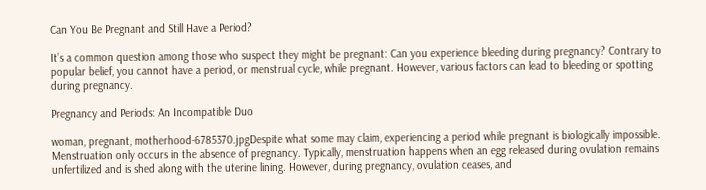Can You Be Pregnant and Still Have a Period?

It’s a common question among those who suspect they might be pregnant: Can you experience bleeding during pregnancy? Contrary to popular belief, you cannot have a period, or menstrual cycle, while pregnant. However, various factors can lead to bleeding or spotting during pregnancy.

Pregnancy and Periods: An Incompatible Duo

woman, pregnant, motherhood-6785370.jpgDespite what some may claim, experiencing a period while pregnant is biologically impossible. Menstruation only occurs in the absence of pregnancy. Typically, menstruation happens when an egg released during ovulation remains unfertilized and is shed along with the uterine lining. However, during pregnancy, ovulation ceases, and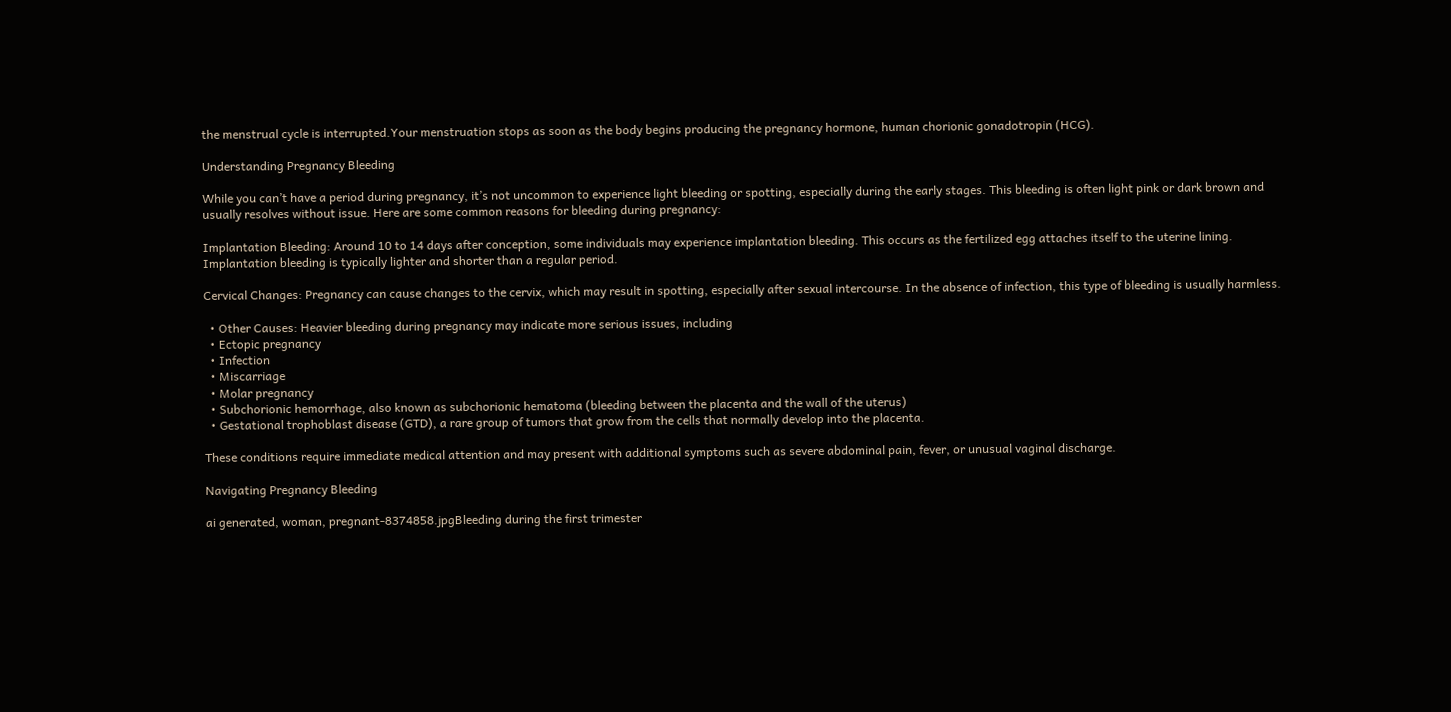the menstrual cycle is interrupted.Your menstruation stops as soon as the body begins producing the pregnancy hormone, human chorionic gonadotropin (HCG).

Understanding Pregnancy Bleeding

While you can’t have a period during pregnancy, it’s not uncommon to experience light bleeding or spotting, especially during the early stages. This bleeding is often light pink or dark brown and usually resolves without issue. Here are some common reasons for bleeding during pregnancy:

Implantation Bleeding: Around 10 to 14 days after conception, some individuals may experience implantation bleeding. This occurs as the fertilized egg attaches itself to the uterine lining. Implantation bleeding is typically lighter and shorter than a regular period.

Cervical Changes: Pregnancy can cause changes to the cervix, which may result in spotting, especially after sexual intercourse. In the absence of infection, this type of bleeding is usually harmless.

  • Other Causes: Heavier bleeding during pregnancy may indicate more serious issues, including
  • Ectopic pregnancy
  • Infection
  • Miscarriage
  • Molar pregnancy
  • Subchorionic hemorrhage, also known as subchorionic hematoma (bleeding between the placenta and the wall of the uterus)
  • Gestational trophoblast disease (GTD), a rare group of tumors that grow from the cells that normally develop into the placenta.

These conditions require immediate medical attention and may present with additional symptoms such as severe abdominal pain, fever, or unusual vaginal discharge.

Navigating Pregnancy Bleeding

ai generated, woman, pregnant-8374858.jpgBleeding during the first trimester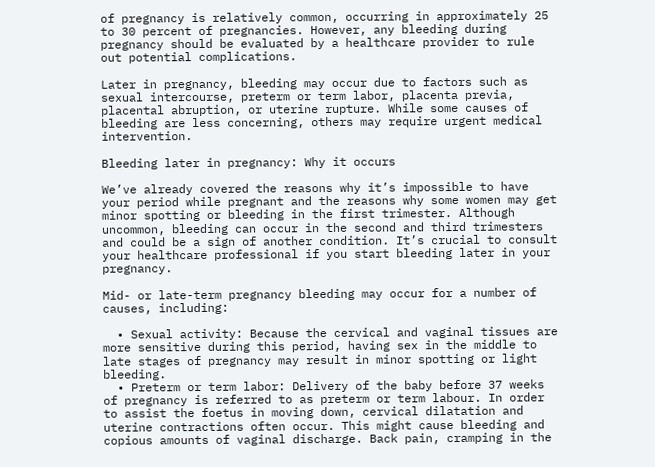of pregnancy is relatively common, occurring in approximately 25 to 30 percent of pregnancies. However, any bleeding during pregnancy should be evaluated by a healthcare provider to rule out potential complications.

Later in pregnancy, bleeding may occur due to factors such as sexual intercourse, preterm or term labor, placenta previa, placental abruption, or uterine rupture. While some causes of bleeding are less concerning, others may require urgent medical intervention.

Bleeding later in pregnancy: Why it occurs

We’ve already covered the reasons why it’s impossible to have your period while pregnant and the reasons why some women may get minor spotting or bleeding in the first trimester. Although uncommon, bleeding can occur in the second and third trimesters and could be a sign of another condition. It’s crucial to consult your healthcare professional if you start bleeding later in your pregnancy.

Mid- or late-term pregnancy bleeding may occur for a number of causes, including:

  • Sexual activity: Because the cervical and vaginal tissues are more sensitive during this period, having sex in the middle to late stages of pregnancy may result in minor spotting or light bleeding.
  • Preterm or term labor: Delivery of the baby before 37 weeks of pregnancy is referred to as preterm or term labour. In order to assist the foetus in moving down, cervical dilatation and uterine contractions often occur. This might cause bleeding and copious amounts of vaginal discharge. Back pain, cramping in the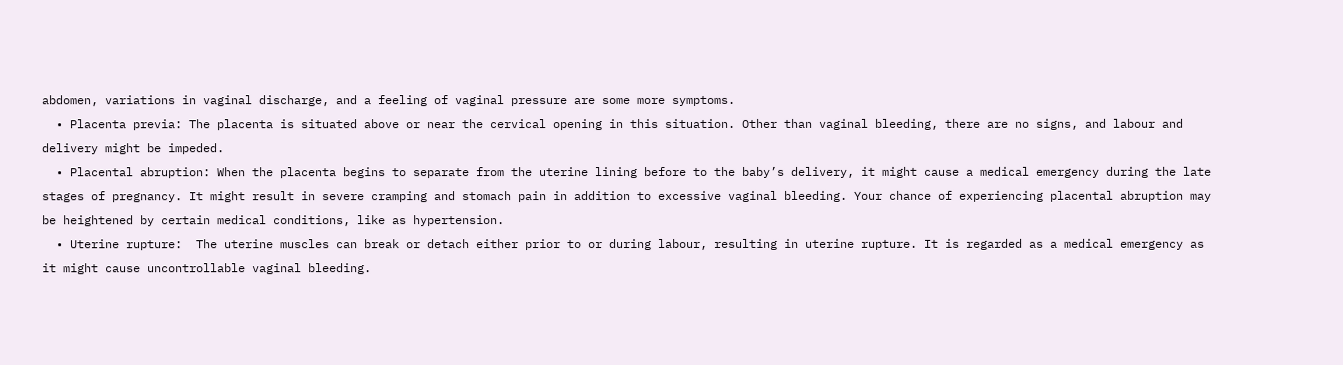abdomen, variations in vaginal discharge, and a feeling of vaginal pressure are some more symptoms.
  • Placenta previa: The placenta is situated above or near the cervical opening in this situation. Other than vaginal bleeding, there are no signs, and labour and delivery might be impeded.
  • Placental abruption: When the placenta begins to separate from the uterine lining before to the baby’s delivery, it might cause a medical emergency during the late stages of pregnancy. It might result in severe cramping and stomach pain in addition to excessive vaginal bleeding. Your chance of experiencing placental abruption may be heightened by certain medical conditions, like as hypertension.
  • Uterine rupture:  The uterine muscles can break or detach either prior to or during labour, resulting in uterine rupture. It is regarded as a medical emergency as it might cause uncontrollable vaginal bleeding.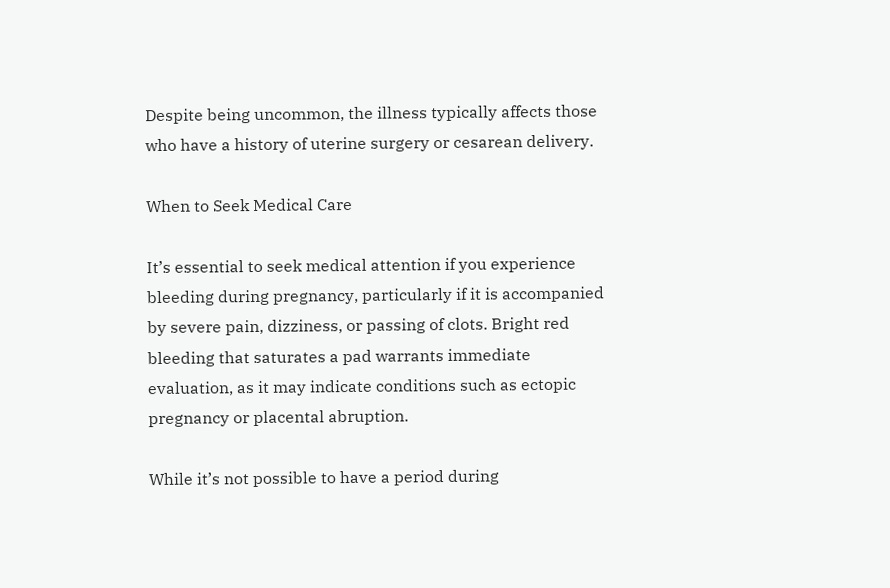Despite being uncommon, the illness typically affects those who have a history of uterine surgery or cesarean delivery.

When to Seek Medical Care

It’s essential to seek medical attention if you experience bleeding during pregnancy, particularly if it is accompanied by severe pain, dizziness, or passing of clots. Bright red bleeding that saturates a pad warrants immediate evaluation, as it may indicate conditions such as ectopic pregnancy or placental abruption.

While it’s not possible to have a period during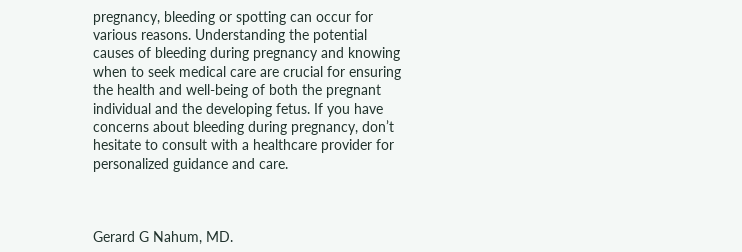pregnancy, bleeding or spotting can occur for various reasons. Understanding the potential causes of bleeding during pregnancy and knowing when to seek medical care are crucial for ensuring the health and well-being of both the pregnant individual and the developing fetus. If you have concerns about bleeding during pregnancy, don’t hesitate to consult with a healthcare provider for personalized guidance and care.



Gerard G Nahum, MD.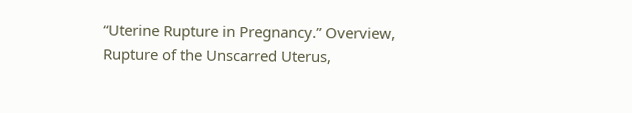“Uterine Rupture in Pregnancy.” Overview, Rupture of the Unscarred Uterus,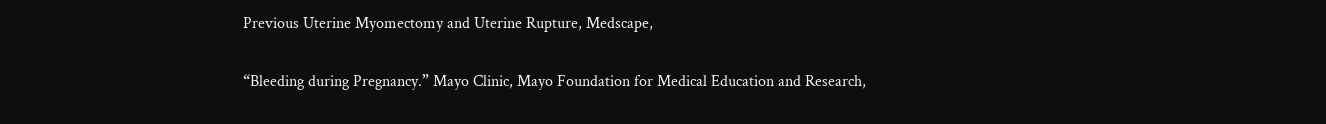Previous Uterine Myomectomy and Uterine Rupture, Medscape,

“Bleeding during Pregnancy.” Mayo Clinic, Mayo Foundation for Medical Education and Research,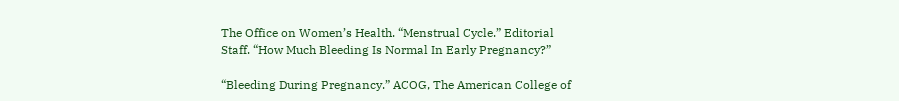The Office on Women’s Health. “Menstrual Cycle.” Editorial Staff. “How Much Bleeding Is Normal In Early Pregnancy?”

“Bleeding During Pregnancy.” ACOG, The American College of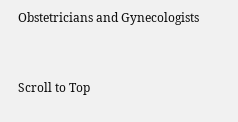Obstetricians and Gynecologists


Scroll to Top